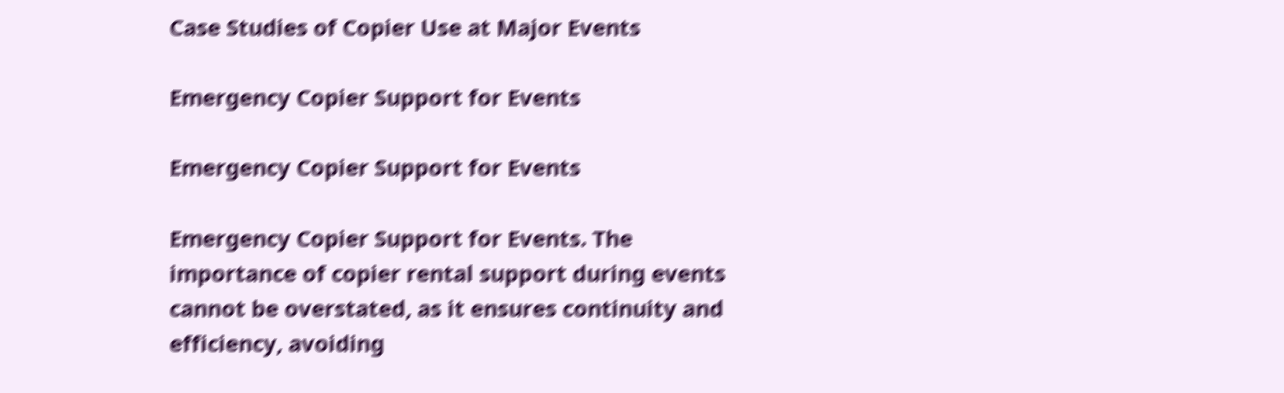Case Studies of Copier Use at Major Events

Emergency Copier Support for Events

Emergency Copier Support for Events

Emergency Copier Support for Events. The importance of copier rental support during events cannot be overstated, as it ensures continuity and efficiency, avoiding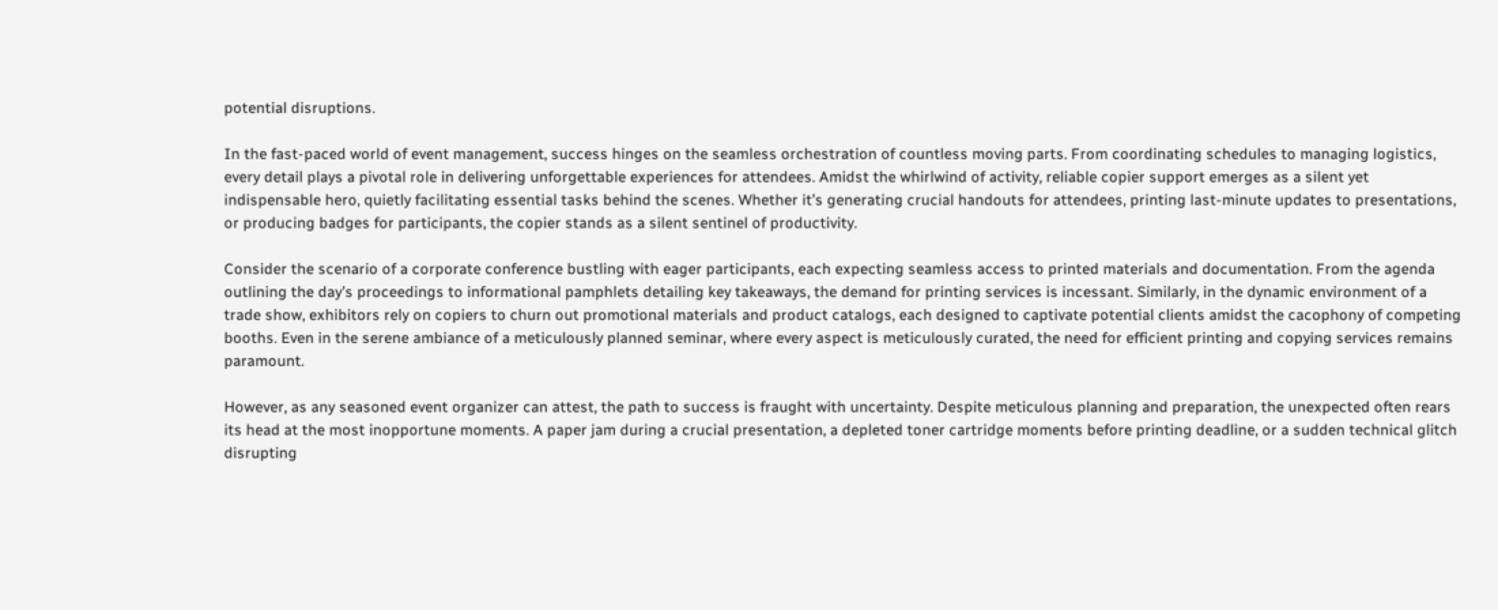potential disruptions.

In the fast-paced world of event management, success hinges on the seamless orchestration of countless moving parts. From coordinating schedules to managing logistics, every detail plays a pivotal role in delivering unforgettable experiences for attendees. Amidst the whirlwind of activity, reliable copier support emerges as a silent yet indispensable hero, quietly facilitating essential tasks behind the scenes. Whether it’s generating crucial handouts for attendees, printing last-minute updates to presentations, or producing badges for participants, the copier stands as a silent sentinel of productivity.

Consider the scenario of a corporate conference bustling with eager participants, each expecting seamless access to printed materials and documentation. From the agenda outlining the day’s proceedings to informational pamphlets detailing key takeaways, the demand for printing services is incessant. Similarly, in the dynamic environment of a trade show, exhibitors rely on copiers to churn out promotional materials and product catalogs, each designed to captivate potential clients amidst the cacophony of competing booths. Even in the serene ambiance of a meticulously planned seminar, where every aspect is meticulously curated, the need for efficient printing and copying services remains paramount.

However, as any seasoned event organizer can attest, the path to success is fraught with uncertainty. Despite meticulous planning and preparation, the unexpected often rears its head at the most inopportune moments. A paper jam during a crucial presentation, a depleted toner cartridge moments before printing deadline, or a sudden technical glitch disrupting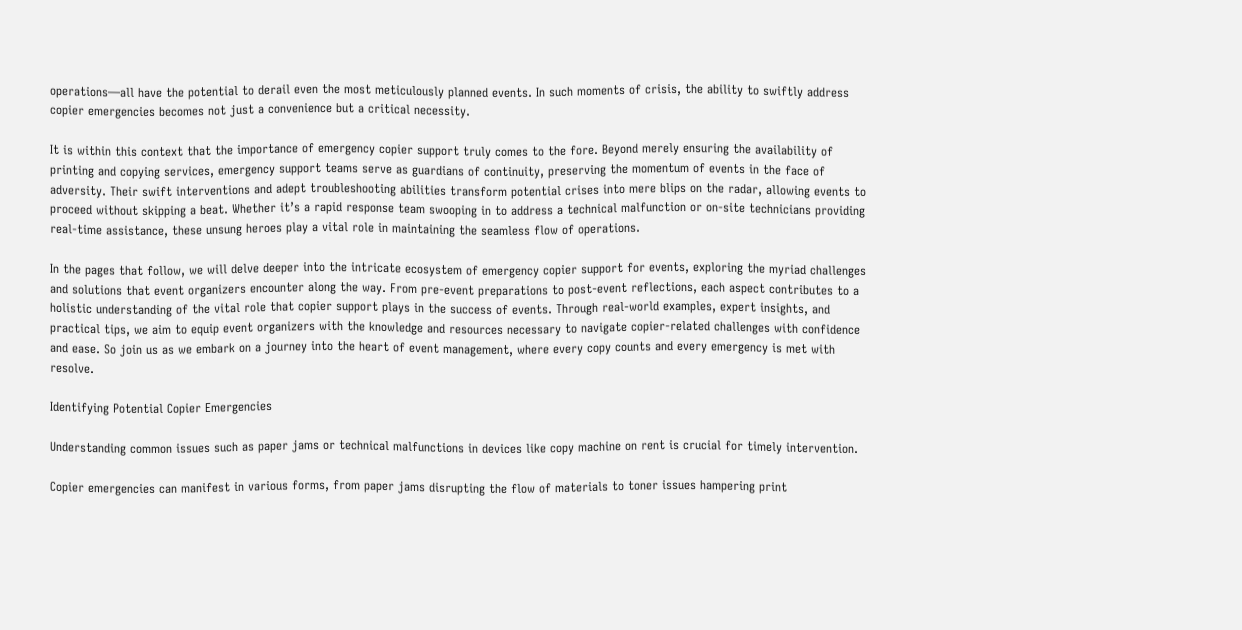operations—all have the potential to derail even the most meticulously planned events. In such moments of crisis, the ability to swiftly address copier emergencies becomes not just a convenience but a critical necessity.

It is within this context that the importance of emergency copier support truly comes to the fore. Beyond merely ensuring the availability of printing and copying services, emergency support teams serve as guardians of continuity, preserving the momentum of events in the face of adversity. Their swift interventions and adept troubleshooting abilities transform potential crises into mere blips on the radar, allowing events to proceed without skipping a beat. Whether it’s a rapid response team swooping in to address a technical malfunction or on-site technicians providing real-time assistance, these unsung heroes play a vital role in maintaining the seamless flow of operations.

In the pages that follow, we will delve deeper into the intricate ecosystem of emergency copier support for events, exploring the myriad challenges and solutions that event organizers encounter along the way. From pre-event preparations to post-event reflections, each aspect contributes to a holistic understanding of the vital role that copier support plays in the success of events. Through real-world examples, expert insights, and practical tips, we aim to equip event organizers with the knowledge and resources necessary to navigate copier-related challenges with confidence and ease. So join us as we embark on a journey into the heart of event management, where every copy counts and every emergency is met with resolve.

Identifying Potential Copier Emergencies

Understanding common issues such as paper jams or technical malfunctions in devices like copy machine on rent is crucial for timely intervention.

Copier emergencies can manifest in various forms, from paper jams disrupting the flow of materials to toner issues hampering print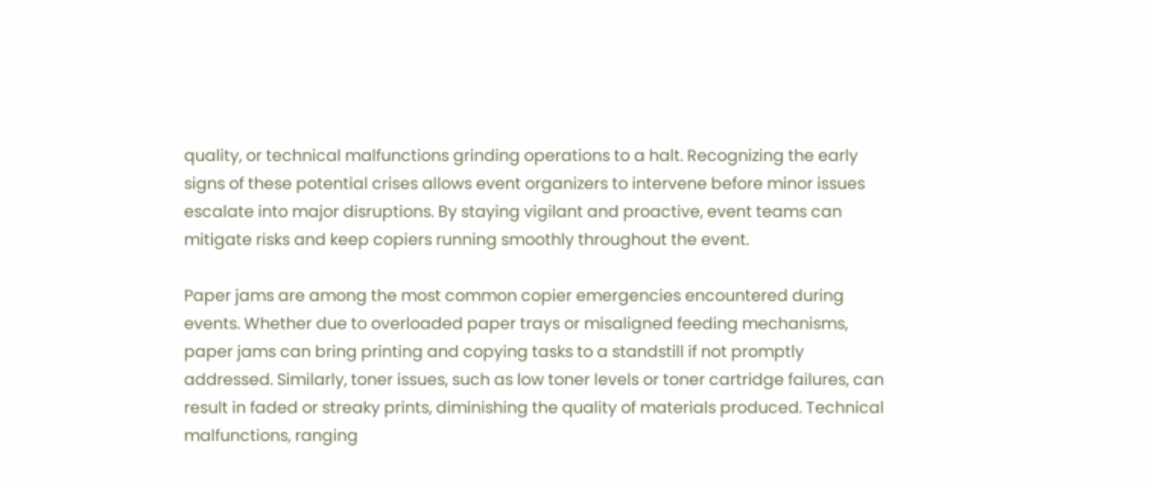quality, or technical malfunctions grinding operations to a halt. Recognizing the early signs of these potential crises allows event organizers to intervene before minor issues escalate into major disruptions. By staying vigilant and proactive, event teams can mitigate risks and keep copiers running smoothly throughout the event.

Paper jams are among the most common copier emergencies encountered during events. Whether due to overloaded paper trays or misaligned feeding mechanisms, paper jams can bring printing and copying tasks to a standstill if not promptly addressed. Similarly, toner issues, such as low toner levels or toner cartridge failures, can result in faded or streaky prints, diminishing the quality of materials produced. Technical malfunctions, ranging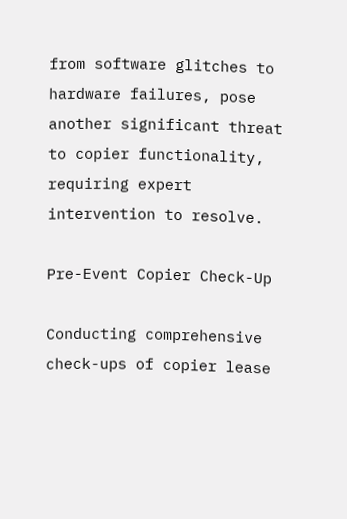from software glitches to hardware failures, pose another significant threat to copier functionality, requiring expert intervention to resolve.

Pre-Event Copier Check-Up

Conducting comprehensive check-ups of copier lease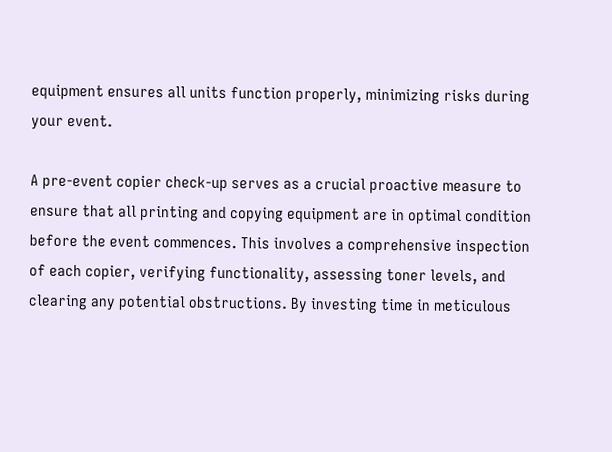equipment ensures all units function properly, minimizing risks during your event.

A pre-event copier check-up serves as a crucial proactive measure to ensure that all printing and copying equipment are in optimal condition before the event commences. This involves a comprehensive inspection of each copier, verifying functionality, assessing toner levels, and clearing any potential obstructions. By investing time in meticulous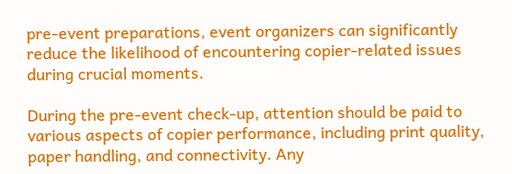pre-event preparations, event organizers can significantly reduce the likelihood of encountering copier-related issues during crucial moments.

During the pre-event check-up, attention should be paid to various aspects of copier performance, including print quality, paper handling, and connectivity. Any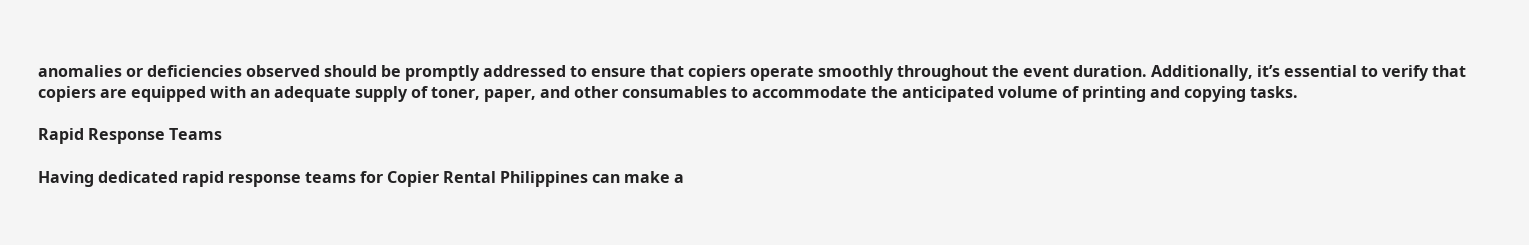anomalies or deficiencies observed should be promptly addressed to ensure that copiers operate smoothly throughout the event duration. Additionally, it’s essential to verify that copiers are equipped with an adequate supply of toner, paper, and other consumables to accommodate the anticipated volume of printing and copying tasks.

Rapid Response Teams

Having dedicated rapid response teams for Copier Rental Philippines can make a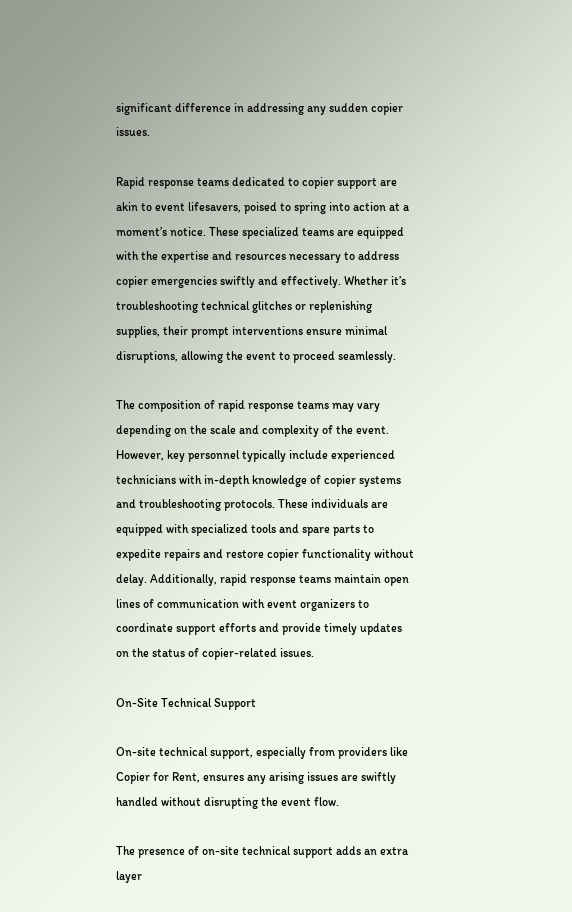significant difference in addressing any sudden copier issues.

Rapid response teams dedicated to copier support are akin to event lifesavers, poised to spring into action at a moment’s notice. These specialized teams are equipped with the expertise and resources necessary to address copier emergencies swiftly and effectively. Whether it’s troubleshooting technical glitches or replenishing supplies, their prompt interventions ensure minimal disruptions, allowing the event to proceed seamlessly.

The composition of rapid response teams may vary depending on the scale and complexity of the event. However, key personnel typically include experienced technicians with in-depth knowledge of copier systems and troubleshooting protocols. These individuals are equipped with specialized tools and spare parts to expedite repairs and restore copier functionality without delay. Additionally, rapid response teams maintain open lines of communication with event organizers to coordinate support efforts and provide timely updates on the status of copier-related issues.

On-Site Technical Support

On-site technical support, especially from providers like Copier for Rent, ensures any arising issues are swiftly handled without disrupting the event flow.

The presence of on-site technical support adds an extra layer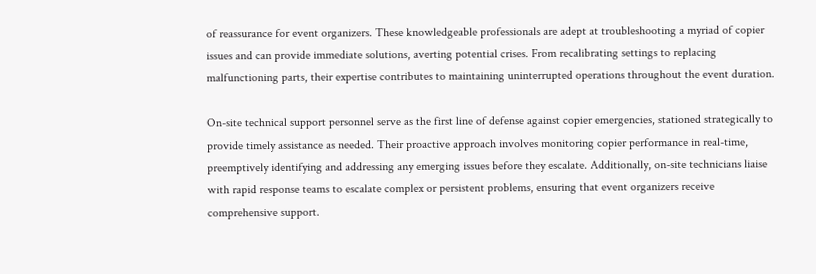of reassurance for event organizers. These knowledgeable professionals are adept at troubleshooting a myriad of copier issues and can provide immediate solutions, averting potential crises. From recalibrating settings to replacing malfunctioning parts, their expertise contributes to maintaining uninterrupted operations throughout the event duration.

On-site technical support personnel serve as the first line of defense against copier emergencies, stationed strategically to provide timely assistance as needed. Their proactive approach involves monitoring copier performance in real-time, preemptively identifying and addressing any emerging issues before they escalate. Additionally, on-site technicians liaise with rapid response teams to escalate complex or persistent problems, ensuring that event organizers receive comprehensive support.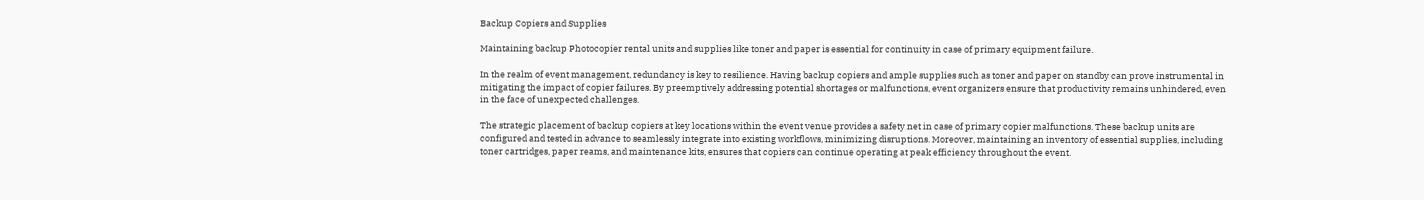Backup Copiers and Supplies

Maintaining backup Photocopier rental units and supplies like toner and paper is essential for continuity in case of primary equipment failure.

In the realm of event management, redundancy is key to resilience. Having backup copiers and ample supplies such as toner and paper on standby can prove instrumental in mitigating the impact of copier failures. By preemptively addressing potential shortages or malfunctions, event organizers ensure that productivity remains unhindered, even in the face of unexpected challenges.

The strategic placement of backup copiers at key locations within the event venue provides a safety net in case of primary copier malfunctions. These backup units are configured and tested in advance to seamlessly integrate into existing workflows, minimizing disruptions. Moreover, maintaining an inventory of essential supplies, including toner cartridges, paper reams, and maintenance kits, ensures that copiers can continue operating at peak efficiency throughout the event.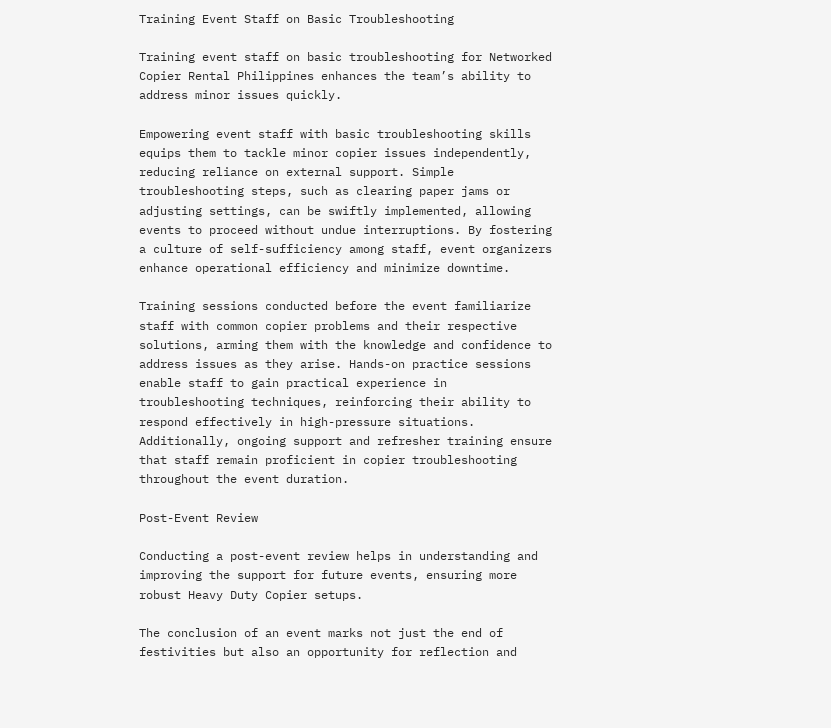Training Event Staff on Basic Troubleshooting

Training event staff on basic troubleshooting for Networked Copier Rental Philippines enhances the team’s ability to address minor issues quickly.

Empowering event staff with basic troubleshooting skills equips them to tackle minor copier issues independently, reducing reliance on external support. Simple troubleshooting steps, such as clearing paper jams or adjusting settings, can be swiftly implemented, allowing events to proceed without undue interruptions. By fostering a culture of self-sufficiency among staff, event organizers enhance operational efficiency and minimize downtime.

Training sessions conducted before the event familiarize staff with common copier problems and their respective solutions, arming them with the knowledge and confidence to address issues as they arise. Hands-on practice sessions enable staff to gain practical experience in troubleshooting techniques, reinforcing their ability to respond effectively in high-pressure situations. Additionally, ongoing support and refresher training ensure that staff remain proficient in copier troubleshooting throughout the event duration.

Post-Event Review

Conducting a post-event review helps in understanding and improving the support for future events, ensuring more robust Heavy Duty Copier setups.

The conclusion of an event marks not just the end of festivities but also an opportunity for reflection and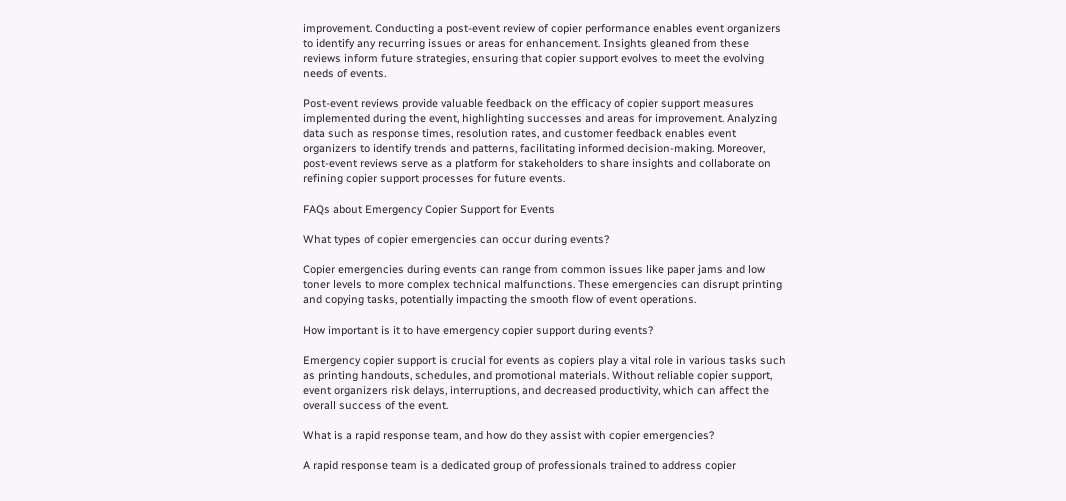improvement. Conducting a post-event review of copier performance enables event organizers to identify any recurring issues or areas for enhancement. Insights gleaned from these reviews inform future strategies, ensuring that copier support evolves to meet the evolving needs of events.

Post-event reviews provide valuable feedback on the efficacy of copier support measures implemented during the event, highlighting successes and areas for improvement. Analyzing data such as response times, resolution rates, and customer feedback enables event organizers to identify trends and patterns, facilitating informed decision-making. Moreover, post-event reviews serve as a platform for stakeholders to share insights and collaborate on refining copier support processes for future events.

FAQs about Emergency Copier Support for Events

What types of copier emergencies can occur during events?

Copier emergencies during events can range from common issues like paper jams and low toner levels to more complex technical malfunctions. These emergencies can disrupt printing and copying tasks, potentially impacting the smooth flow of event operations.

How important is it to have emergency copier support during events?

Emergency copier support is crucial for events as copiers play a vital role in various tasks such as printing handouts, schedules, and promotional materials. Without reliable copier support, event organizers risk delays, interruptions, and decreased productivity, which can affect the overall success of the event.

What is a rapid response team, and how do they assist with copier emergencies?

A rapid response team is a dedicated group of professionals trained to address copier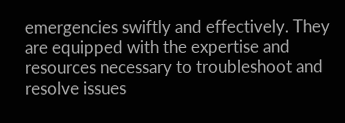emergencies swiftly and effectively. They are equipped with the expertise and resources necessary to troubleshoot and resolve issues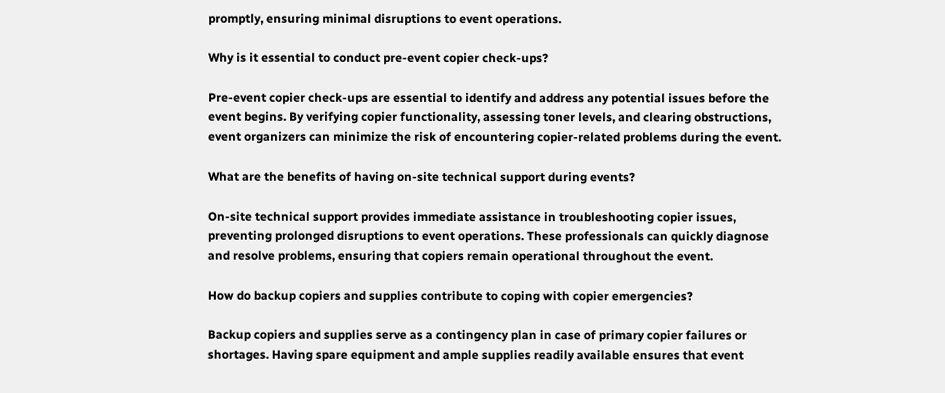promptly, ensuring minimal disruptions to event operations.

Why is it essential to conduct pre-event copier check-ups?

Pre-event copier check-ups are essential to identify and address any potential issues before the event begins. By verifying copier functionality, assessing toner levels, and clearing obstructions, event organizers can minimize the risk of encountering copier-related problems during the event.

What are the benefits of having on-site technical support during events?

On-site technical support provides immediate assistance in troubleshooting copier issues, preventing prolonged disruptions to event operations. These professionals can quickly diagnose and resolve problems, ensuring that copiers remain operational throughout the event.

How do backup copiers and supplies contribute to coping with copier emergencies?

Backup copiers and supplies serve as a contingency plan in case of primary copier failures or shortages. Having spare equipment and ample supplies readily available ensures that event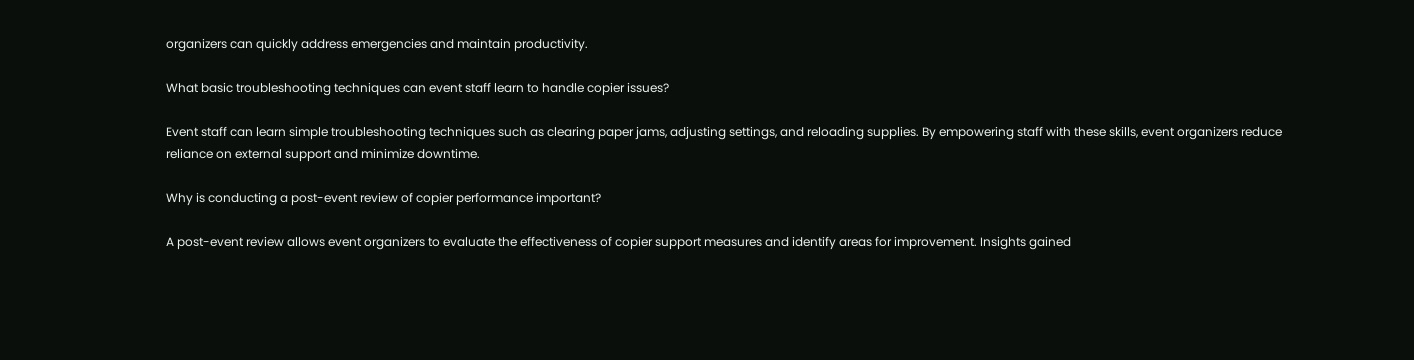organizers can quickly address emergencies and maintain productivity.

What basic troubleshooting techniques can event staff learn to handle copier issues?

Event staff can learn simple troubleshooting techniques such as clearing paper jams, adjusting settings, and reloading supplies. By empowering staff with these skills, event organizers reduce reliance on external support and minimize downtime.

Why is conducting a post-event review of copier performance important?

A post-event review allows event organizers to evaluate the effectiveness of copier support measures and identify areas for improvement. Insights gained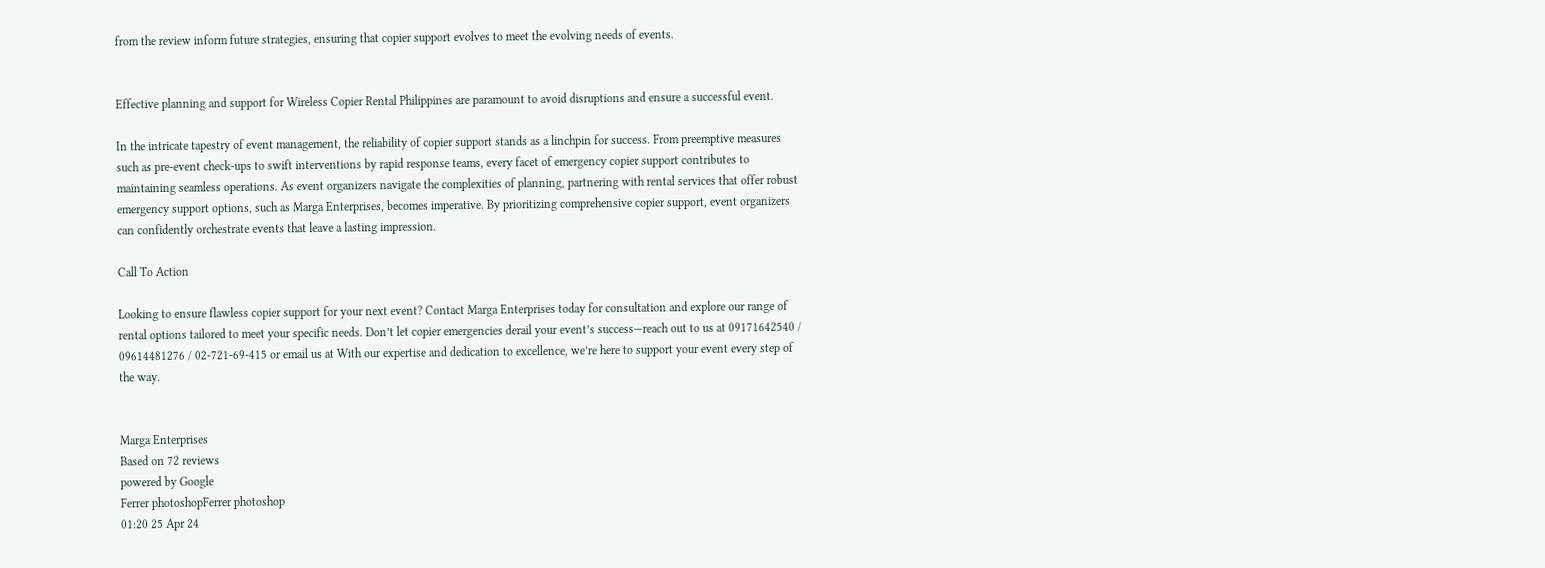from the review inform future strategies, ensuring that copier support evolves to meet the evolving needs of events.


Effective planning and support for Wireless Copier Rental Philippines are paramount to avoid disruptions and ensure a successful event.

In the intricate tapestry of event management, the reliability of copier support stands as a linchpin for success. From preemptive measures such as pre-event check-ups to swift interventions by rapid response teams, every facet of emergency copier support contributes to maintaining seamless operations. As event organizers navigate the complexities of planning, partnering with rental services that offer robust emergency support options, such as Marga Enterprises, becomes imperative. By prioritizing comprehensive copier support, event organizers can confidently orchestrate events that leave a lasting impression.

Call To Action

Looking to ensure flawless copier support for your next event? Contact Marga Enterprises today for consultation and explore our range of rental options tailored to meet your specific needs. Don’t let copier emergencies derail your event’s success—reach out to us at 09171642540 / 09614481276 / 02-721-69-415 or email us at With our expertise and dedication to excellence, we’re here to support your event every step of the way.


Marga Enterprises
Based on 72 reviews
powered by Google
Ferrer photoshopFerrer photoshop
01:20 25 Apr 24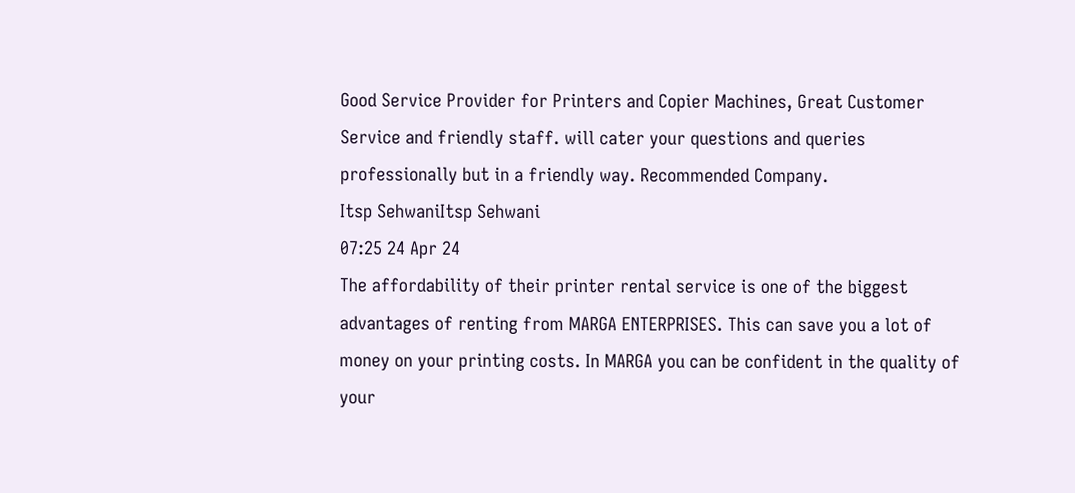Good Service Provider for Printers and Copier Machines, Great Customer Service and friendly staff. will cater your questions and queries professionally but in a friendly way. Recommended Company.
Itsp SehwaniItsp Sehwani
07:25 24 Apr 24
The affordability of their printer rental service is one of the biggest advantages of renting from MARGA ENTERPRISES. This can save you a lot of money on your printing costs. In MARGA you can be confident in the quality of your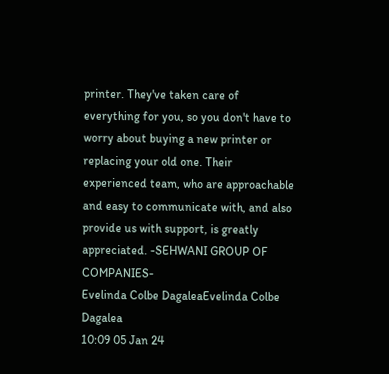printer. They've taken care of everything for you, so you don't have to worry about buying a new printer or replacing your old one. Their experienced team, who are approachable and easy to communicate with, and also provide us with support, is greatly appreciated. -SEHWANI GROUP OF COMPANIES-
Evelinda Colbe DagaleaEvelinda Colbe Dagalea
10:09 05 Jan 24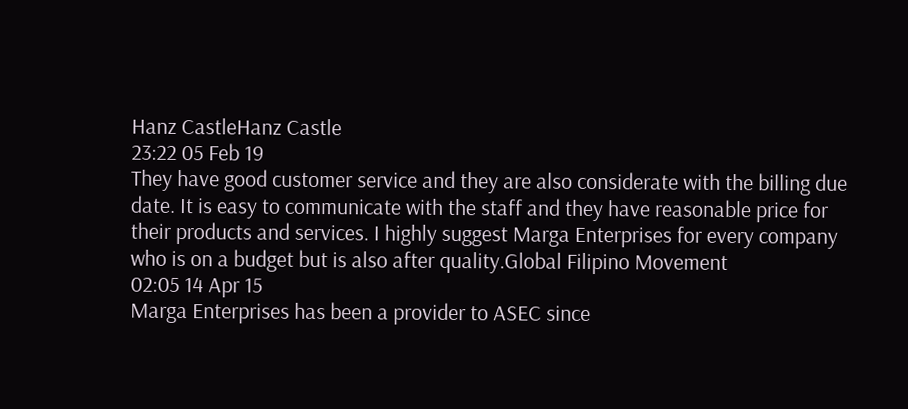Hanz CastleHanz Castle
23:22 05 Feb 19
They have good customer service and they are also considerate with the billing due date. It is easy to communicate with the staff and they have reasonable price for their products and services. I highly suggest Marga Enterprises for every company who is on a budget but is also after quality.Global Filipino Movement
02:05 14 Apr 15
Marga Enterprises has been a provider to ASEC since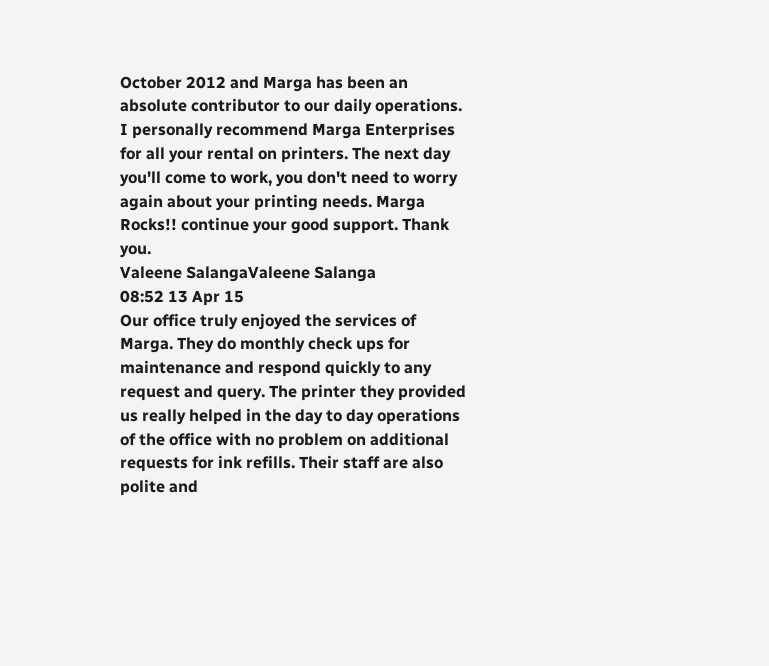October 2012 and Marga has been an absolute contributor to our daily operations. I personally recommend Marga Enterprises for all your rental on printers. The next day you'll come to work, you don't need to worry again about your printing needs. Marga Rocks!! continue your good support. Thank you.
Valeene SalangaValeene Salanga
08:52 13 Apr 15
Our office truly enjoyed the services of Marga. They do monthly check ups for maintenance and respond quickly to any request and query. The printer they provided us really helped in the day to day operations of the office with no problem on additional requests for ink refills. Their staff are also polite and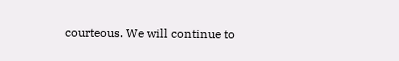courteous. We will continue to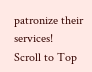patronize their services!
Scroll to Top